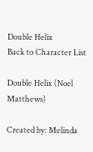Double Helix
Back to Character List

Double Helix (Noel Matthews)

Created by: Melinda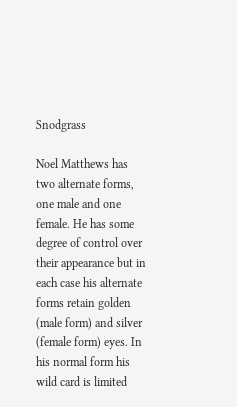Snodgrass

Noel Matthews has two alternate forms, one male and one female. He has some degree of control over their appearance but in each case his alternate forms retain golden (male form) and silver (female form) eyes. In his normal form his wild card is limited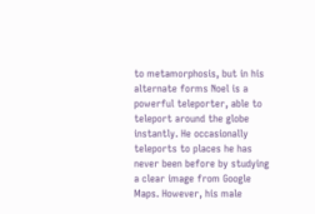to metamorphosis, but in his alternate forms Noel is a powerful teleporter, able to teleport around the globe instantly. He occasionally teleports to places he has never been before by studying a clear image from Google Maps. However, his male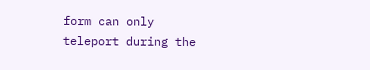form can only teleport during the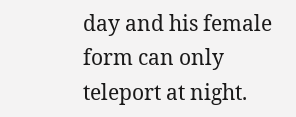day and his female form can only teleport at night.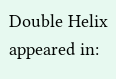Double Helix appeared in: